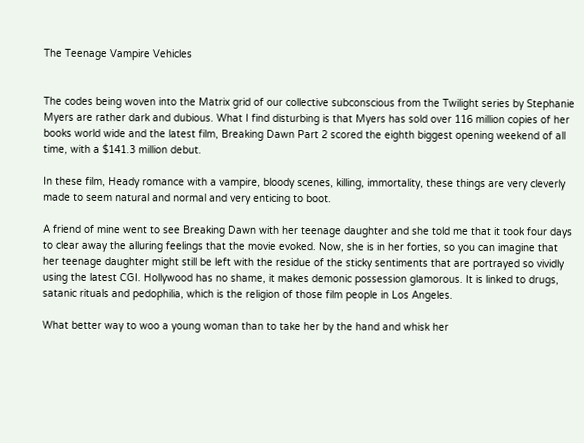The Teenage Vampire Vehicles


The codes being woven into the Matrix grid of our collective subconscious from the Twilight series by Stephanie Myers are rather dark and dubious. What I find disturbing is that Myers has sold over 116 million copies of her books world wide and the latest film, Breaking Dawn Part 2 scored the eighth biggest opening weekend of all time, with a $141.3 million debut.

In these film, Heady romance with a vampire, bloody scenes, killing, immortality, these things are very cleverly made to seem natural and normal and very enticing to boot.

A friend of mine went to see Breaking Dawn with her teenage daughter and she told me that it took four days to clear away the alluring feelings that the movie evoked. Now, she is in her forties, so you can imagine that her teenage daughter might still be left with the residue of the sticky sentiments that are portrayed so vividly using the latest CGI. Hollywood has no shame, it makes demonic possession glamorous. It is linked to drugs, satanic rituals and pedophilia, which is the religion of those film people in Los Angeles.

What better way to woo a young woman than to take her by the hand and whisk her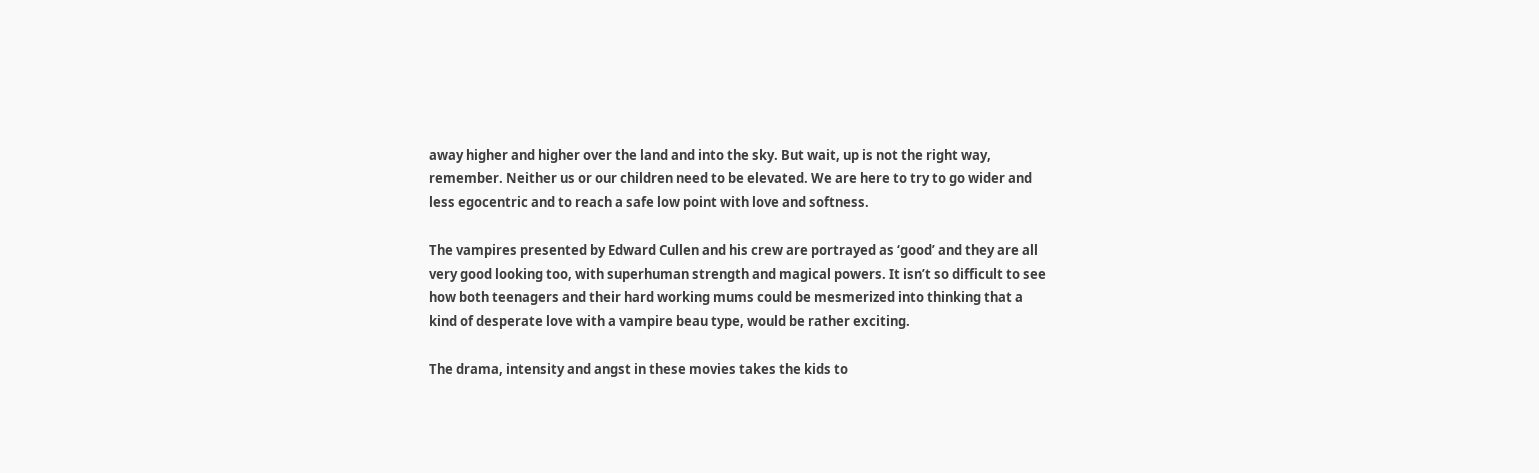away higher and higher over the land and into the sky. But wait, up is not the right way, remember. Neither us or our children need to be elevated. We are here to try to go wider and less egocentric and to reach a safe low point with love and softness.

The vampires presented by Edward Cullen and his crew are portrayed as ‘good’ and they are all very good looking too, with superhuman strength and magical powers. It isn’t so difficult to see how both teenagers and their hard working mums could be mesmerized into thinking that a kind of desperate love with a vampire beau type, would be rather exciting.

The drama, intensity and angst in these movies takes the kids to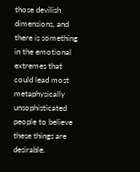those devilish dimensions, and there is something in the emotional extremes that could lead most metaphysically unsophisticated people to believe these things are desirable.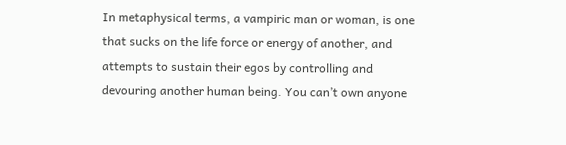In metaphysical terms, a vampiric man or woman, is one that sucks on the life force or energy of another, and attempts to sustain their egos by controlling and devouring another human being. You can’t own anyone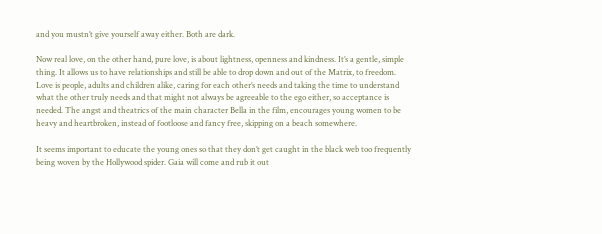and you mustn’t give yourself away either. Both are dark.

Now real love, on the other hand, pure love, is about lightness, openness and kindness. It’s a gentle, simple thing. It allows us to have relationships and still be able to drop down and out of the Matrix, to freedom. Love is people, adults and children alike, caring for each other’s needs and taking the time to understand what the other truly needs and that might not always be agreeable to the ego either, so acceptance is needed. The angst and theatrics of the main character Bella in the film, encourages young women to be heavy and heartbroken, instead of footloose and fancy free, skipping on a beach somewhere.

It seems important to educate the young ones so that they don’t get caught in the black web too frequently being woven by the Hollywood spider. Gaia will come and rub it out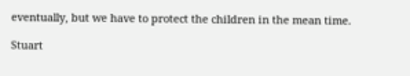eventually, but we have to protect the children in the mean time.

Stuart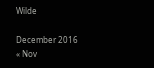Wilde

December 2016
« Nov